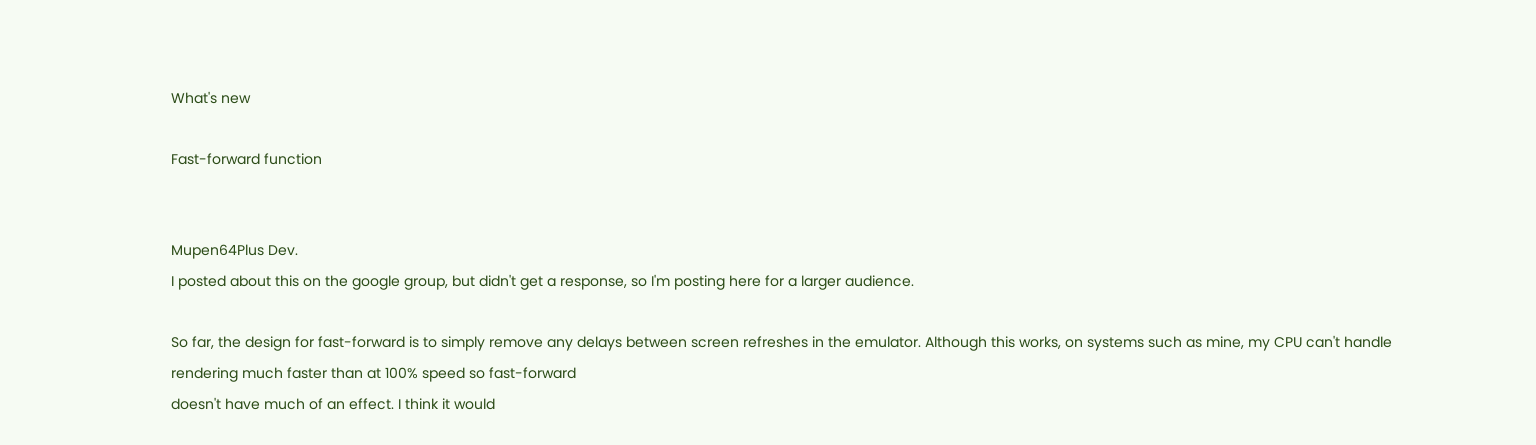What's new

Fast-forward function


Mupen64Plus Dev.
I posted about this on the google group, but didn't get a response, so I'm posting here for a larger audience.

So far, the design for fast-forward is to simply remove any delays between screen refreshes in the emulator. Although this works, on systems such as mine, my CPU can't handle rendering much faster than at 100% speed so fast-forward
doesn't have much of an effect. I think it would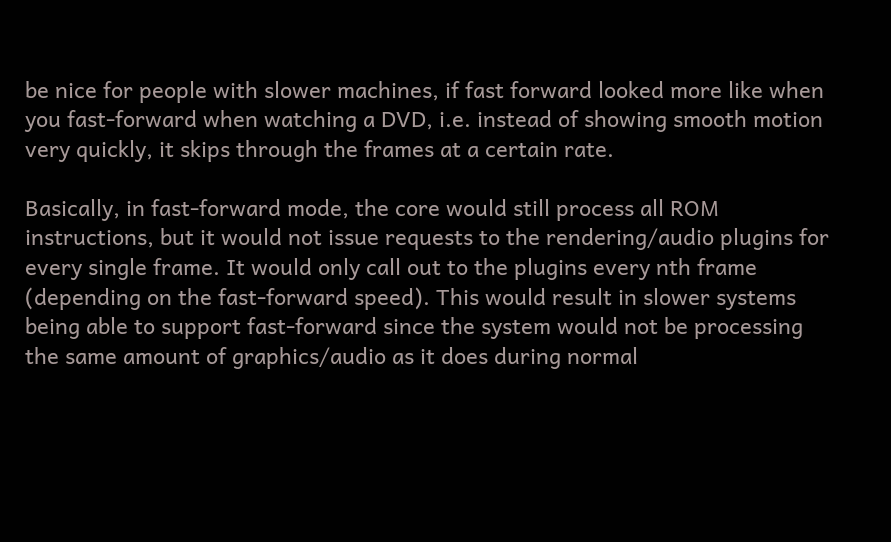be nice for people with slower machines, if fast forward looked more like when you fast-forward when watching a DVD, i.e. instead of showing smooth motion very quickly, it skips through the frames at a certain rate.

Basically, in fast-forward mode, the core would still process all ROM instructions, but it would not issue requests to the rendering/audio plugins for every single frame. It would only call out to the plugins every nth frame (depending on the fast-forward speed). This would result in slower systems being able to support fast-forward since the system would not be processing the same amount of graphics/audio as it does during normal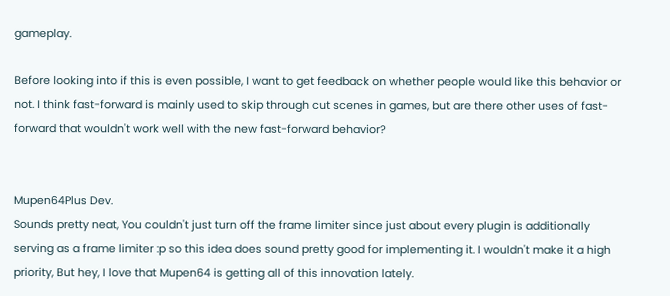gameplay.

Before looking into if this is even possible, I want to get feedback on whether people would like this behavior or not. I think fast-forward is mainly used to skip through cut scenes in games, but are there other uses of fast-forward that wouldn't work well with the new fast-forward behavior?


Mupen64Plus Dev.
Sounds pretty neat, You couldn't just turn off the frame limiter since just about every plugin is additionally serving as a frame limiter :p so this idea does sound pretty good for implementing it. I wouldn't make it a high priority, But hey, I love that Mupen64 is getting all of this innovation lately.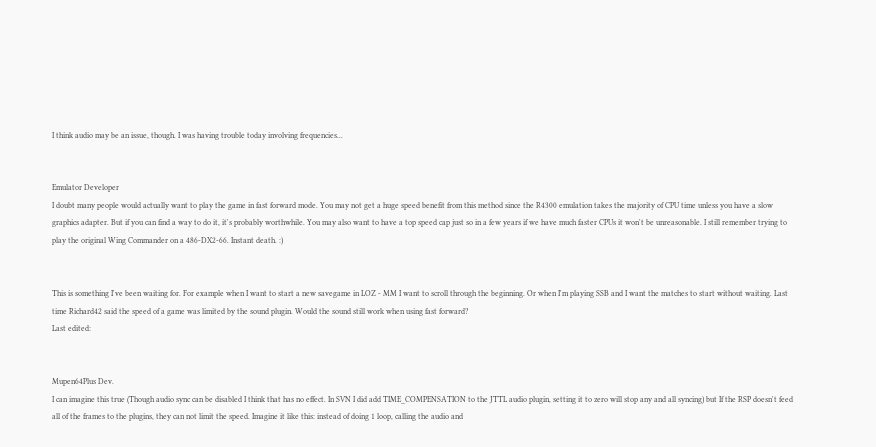I think audio may be an issue, though. I was having trouble today involving frequencies...


Emulator Developer
I doubt many people would actually want to play the game in fast forward mode. You may not get a huge speed benefit from this method since the R4300 emulation takes the majority of CPU time unless you have a slow graphics adapter. But if you can find a way to do it, it's probably worthwhile. You may also want to have a top speed cap just so in a few years if we have much faster CPUs it won't be unreasonable. I still remember trying to play the original Wing Commander on a 486-DX2-66. Instant death. :)


This is something I've been waiting for. For example when I want to start a new savegame in LOZ - MM I want to scroll through the beginning. Or when I'm playing SSB and I want the matches to start without waiting. Last time Richard42 said the speed of a game was limited by the sound plugin. Would the sound still work when using fast forward?
Last edited:


Mupen64Plus Dev.
I can imagine this true (Though audio sync can be disabled I think that has no effect. In SVN I did add TIME_COMPENSATION to the JTTL audio plugin, setting it to zero will stop any and all syncing) but If the RSP doesn't feed all of the frames to the plugins, they can not limit the speed. Imagine it like this: instead of doing 1 loop, calling the audio and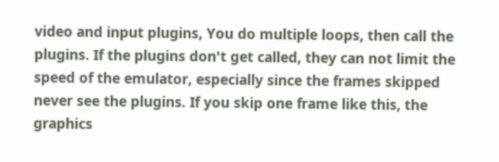video and input plugins, You do multiple loops, then call the plugins. If the plugins don't get called, they can not limit the speed of the emulator, especially since the frames skipped never see the plugins. If you skip one frame like this, the graphics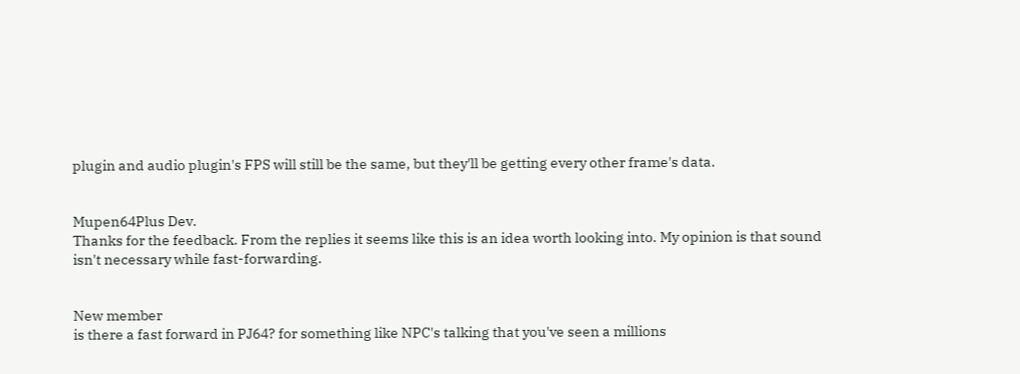plugin and audio plugin's FPS will still be the same, but they'll be getting every other frame's data.


Mupen64Plus Dev.
Thanks for the feedback. From the replies it seems like this is an idea worth looking into. My opinion is that sound isn't necessary while fast-forwarding.


New member
is there a fast forward in PJ64? for something like NPC's talking that you've seen a millions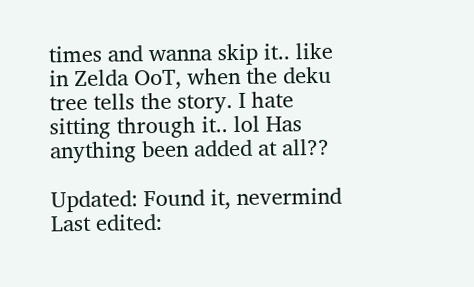times and wanna skip it.. like in Zelda OoT, when the deku tree tells the story. I hate sitting through it.. lol Has anything been added at all??

Updated: Found it, nevermind
Last edited: